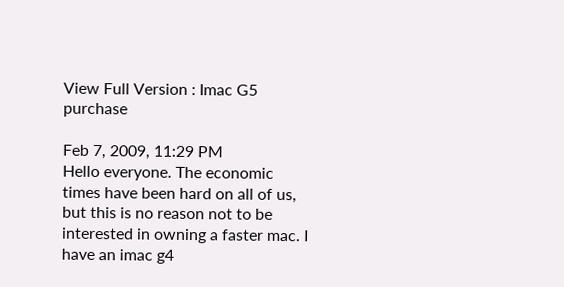View Full Version : Imac G5 purchase

Feb 7, 2009, 11:29 PM
Hello everyone. The economic times have been hard on all of us, but this is no reason not to be interested in owning a faster mac. I have an imac g4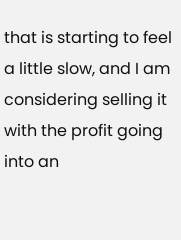that is starting to feel a little slow, and I am considering selling it with the profit going into an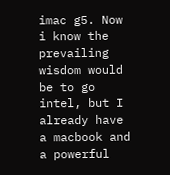imac g5. Now i know the prevailing wisdom would be to go intel, but I already have a macbook and a powerful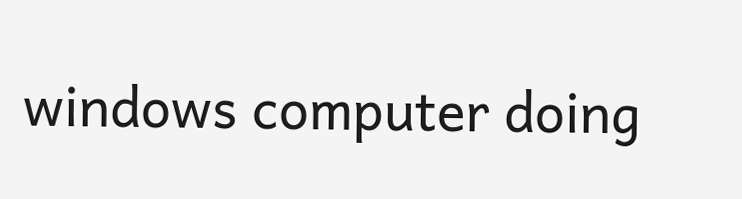windows computer doing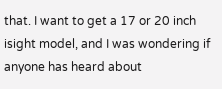that. I want to get a 17 or 20 inch isight model, and I was wondering if anyone has heard about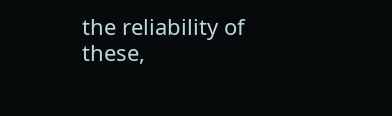the reliability of these,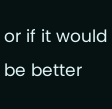or if it would be better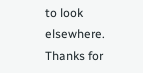to look elsewhere. Thanks for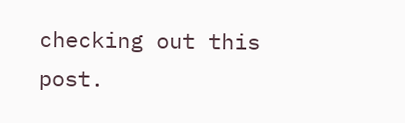checking out this post.